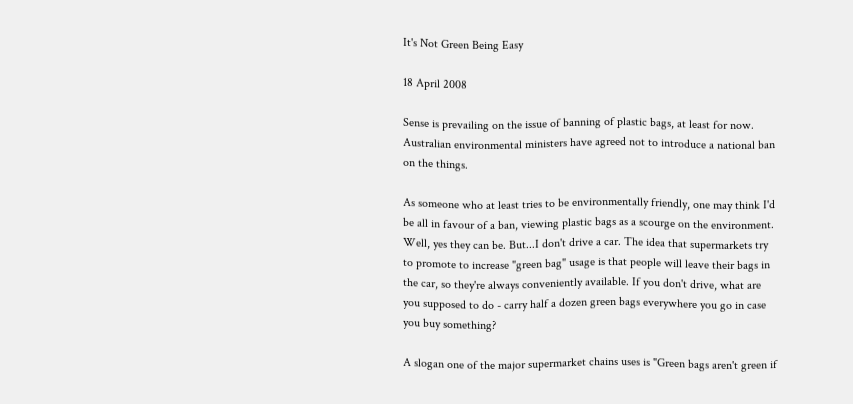It's Not Green Being Easy

18 April 2008

Sense is prevailing on the issue of banning of plastic bags, at least for now. Australian environmental ministers have agreed not to introduce a national ban on the things.

As someone who at least tries to be environmentally friendly, one may think I'd be all in favour of a ban, viewing plastic bags as a scourge on the environment. Well, yes they can be. But...I don't drive a car. The idea that supermarkets try to promote to increase "green bag" usage is that people will leave their bags in the car, so they're always conveniently available. If you don't drive, what are you supposed to do - carry half a dozen green bags everywhere you go in case you buy something?

A slogan one of the major supermarket chains uses is "Green bags aren't green if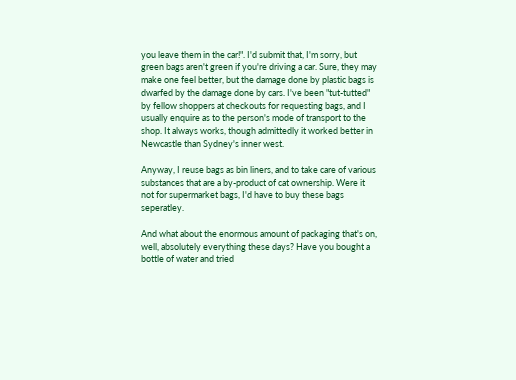you leave them in the car!". I'd submit that, I'm sorry, but green bags aren't green if you're driving a car. Sure, they may make one feel better, but the damage done by plastic bags is dwarfed by the damage done by cars. I've been "tut-tutted" by fellow shoppers at checkouts for requesting bags, and I usually enquire as to the person's mode of transport to the shop. It always works, though admittedly it worked better in Newcastle than Sydney's inner west.

Anyway, I reuse bags as bin liners, and to take care of various substances that are a by-product of cat ownership. Were it not for supermarket bags, I'd have to buy these bags seperatley.

And what about the enormous amount of packaging that's on, well, absolutely everything these days? Have you bought a bottle of water and tried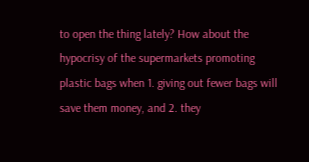to open the thing lately? How about the hypocrisy of the supermarkets promoting plastic bags when 1. giving out fewer bags will save them money, and 2. they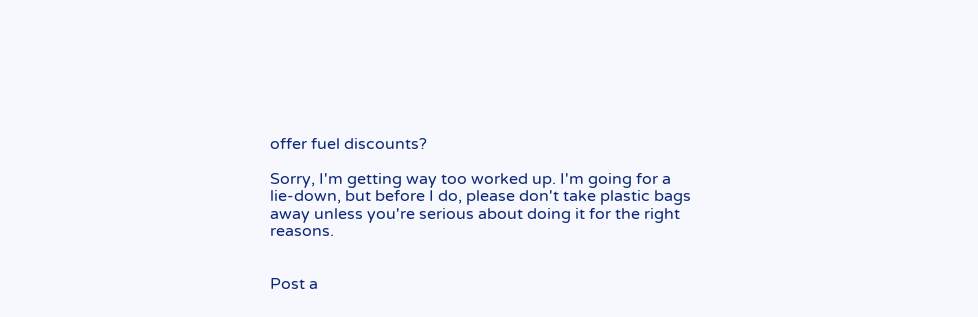offer fuel discounts?

Sorry, I'm getting way too worked up. I'm going for a lie-down, but before I do, please don't take plastic bags away unless you're serious about doing it for the right reasons.


Post a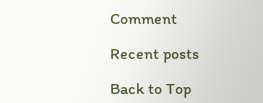Comment

Recent posts

Back to Top